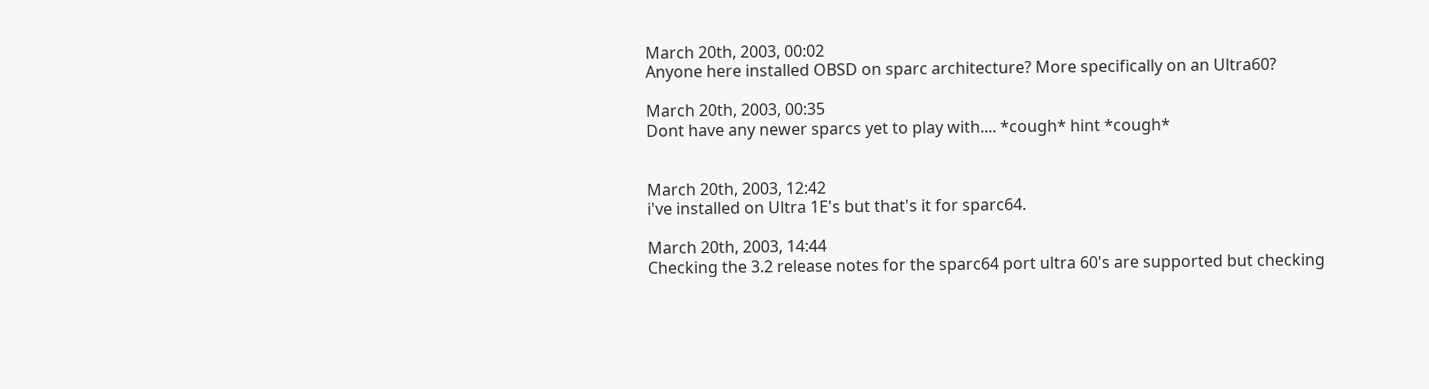March 20th, 2003, 00:02
Anyone here installed OBSD on sparc architecture? More specifically on an Ultra60?

March 20th, 2003, 00:35
Dont have any newer sparcs yet to play with.... *cough* hint *cough*


March 20th, 2003, 12:42
i've installed on Ultra 1E's but that's it for sparc64.

March 20th, 2003, 14:44
Checking the 3.2 release notes for the sparc64 port ultra 60's are supported but checking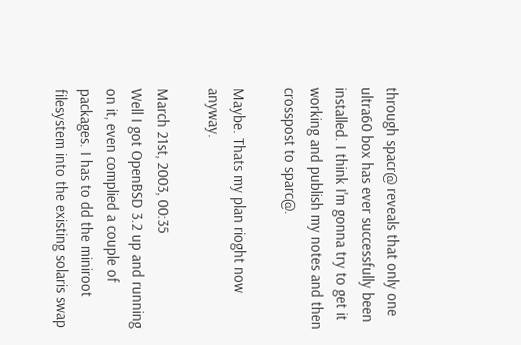through spacr@ reveals that only one ultra60 box has ever successfully been installed. I think I'm gonna try to get it working and publish my notes and then crosspost to sparc@.

Maybe. Thats my plan rioght now anyway.

March 21st, 2003, 00:35
Well I got OpenBSD 3.2 up and running on it, even complied a couple of packages. I has to dd the miniroot filesystem into the existing solaris swap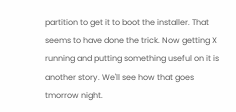partition to get it to boot the installer. That seems to have done the trick. Now getting X running and putting something useful on it is another story. We'll see how that goes tmorrow night.